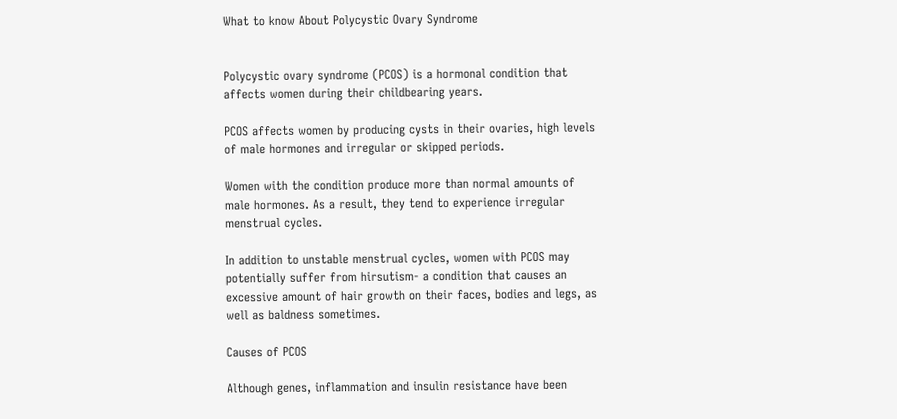What to know About Polycystic Ovary Syndrome


Polycystic ovary syndrome (PCOS) is a hormonal condition that affects women during their childbearing years.

PCOS affects women by producing cysts in their ovaries, high levels of male hormones and irregular or skipped periods.

Women with the condition produce more than normal amounts of male hormones. As a result, they tend to experience irregular menstrual cycles.

In addition to unstable menstrual cycles, women with PCOS may potentially suffer from hirsutism- a condition that causes an excessive amount of hair growth on their faces, bodies and legs, as well as baldness sometimes.

Causes of PCOS

Although genes, inflammation and insulin resistance have been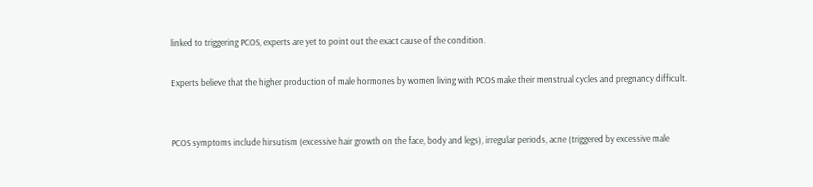linked to triggering PCOS, experts are yet to point out the exact cause of the condition.

Experts believe that the higher production of male hormones by women living with PCOS make their menstrual cycles and pregnancy difficult.


PCOS symptoms include hirsutism (excessive hair growth on the face, body and legs), irregular periods, acne (triggered by excessive male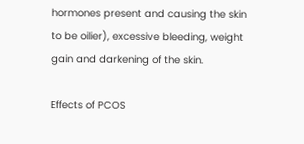hormones present and causing the skin to be oilier), excessive bleeding, weight gain and darkening of the skin.

Effects of PCOS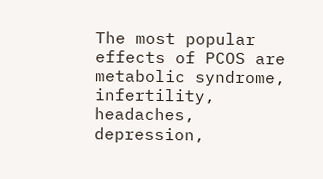The most popular effects of PCOS are metabolic syndrome, infertility, headaches, depression,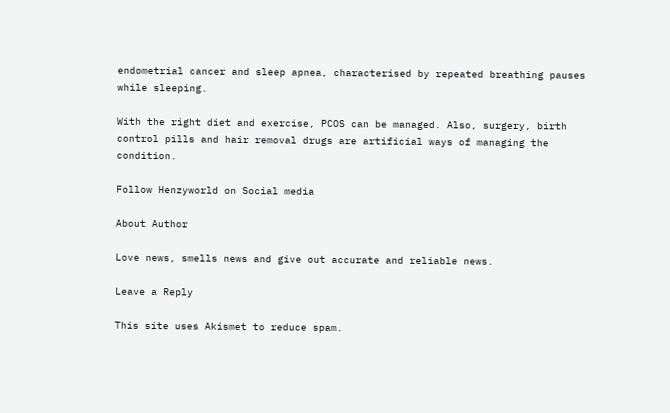endometrial cancer and sleep apnea, characterised by repeated breathing pauses while sleeping.

With the right diet and exercise, PCOS can be managed. Also, surgery, birth control pills and hair removal drugs are artificial ways of managing the condition.

Follow Henzyworld on Social media

About Author

Love news, smells news and give out accurate and reliable news.

Leave a Reply

This site uses Akismet to reduce spam.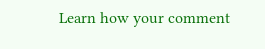Learn how your comment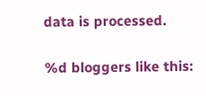data is processed.

%d bloggers like this: